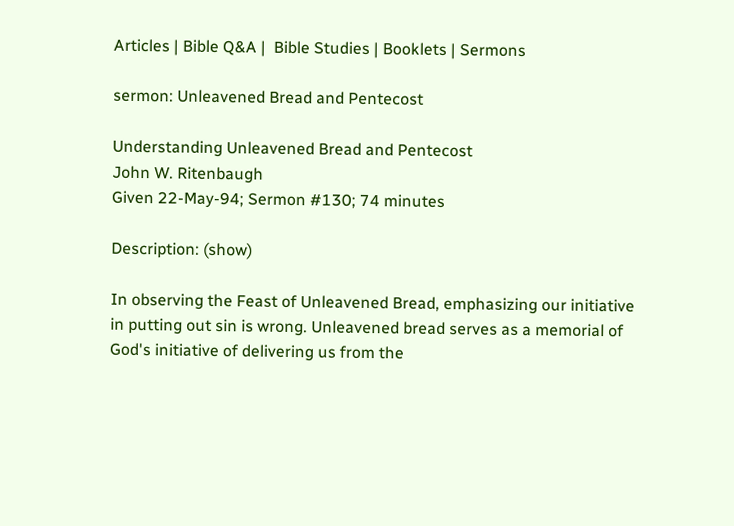Articles | Bible Q&A |  Bible Studies | Booklets | Sermons

sermon: Unleavened Bread and Pentecost

Understanding Unleavened Bread and Pentecost
John W. Ritenbaugh
Given 22-May-94; Sermon #130; 74 minutes

Description: (show)

In observing the Feast of Unleavened Bread, emphasizing our initiative in putting out sin is wrong. Unleavened bread serves as a memorial of God's initiative of delivering us from the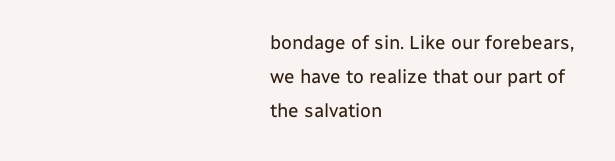bondage of sin. Like our forebears, we have to realize that our part of the salvation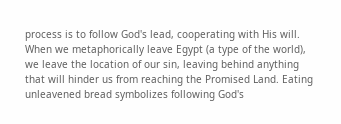process is to follow God's lead, cooperating with His will. When we metaphorically leave Egypt (a type of the world), we leave the location of our sin, leaving behind anything that will hinder us from reaching the Promised Land. Eating unleavened bread symbolizes following God's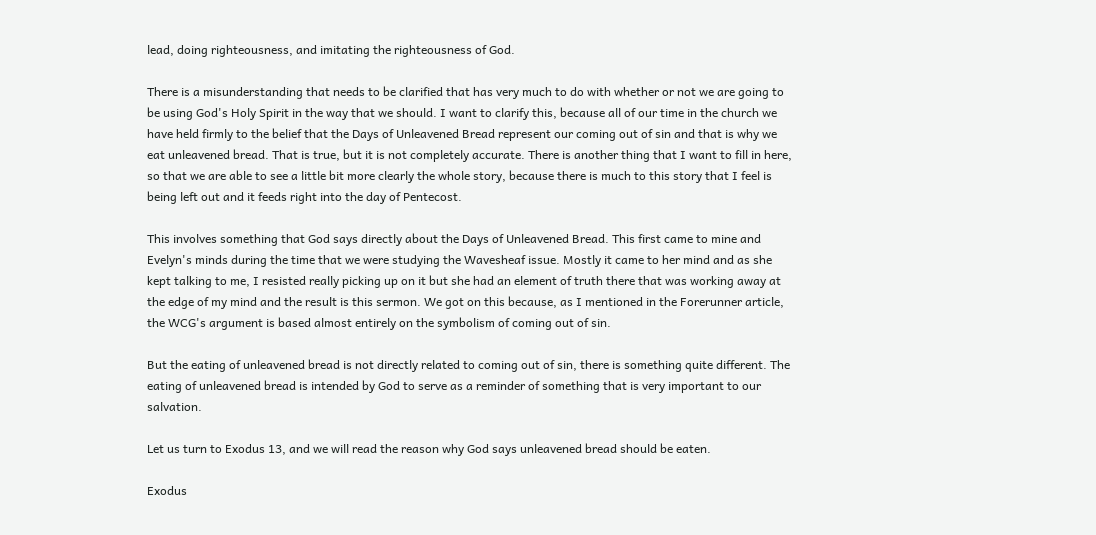lead, doing righteousness, and imitating the righteousness of God.

There is a misunderstanding that needs to be clarified that has very much to do with whether or not we are going to be using God's Holy Spirit in the way that we should. I want to clarify this, because all of our time in the church we have held firmly to the belief that the Days of Unleavened Bread represent our coming out of sin and that is why we eat unleavened bread. That is true, but it is not completely accurate. There is another thing that I want to fill in here, so that we are able to see a little bit more clearly the whole story, because there is much to this story that I feel is being left out and it feeds right into the day of Pentecost.

This involves something that God says directly about the Days of Unleavened Bread. This first came to mine and Evelyn's minds during the time that we were studying the Wavesheaf issue. Mostly it came to her mind and as she kept talking to me, I resisted really picking up on it but she had an element of truth there that was working away at the edge of my mind and the result is this sermon. We got on this because, as I mentioned in the Forerunner article, the WCG's argument is based almost entirely on the symbolism of coming out of sin.

But the eating of unleavened bread is not directly related to coming out of sin, there is something quite different. The eating of unleavened bread is intended by God to serve as a reminder of something that is very important to our salvation.

Let us turn to Exodus 13, and we will read the reason why God says unleavened bread should be eaten.

Exodus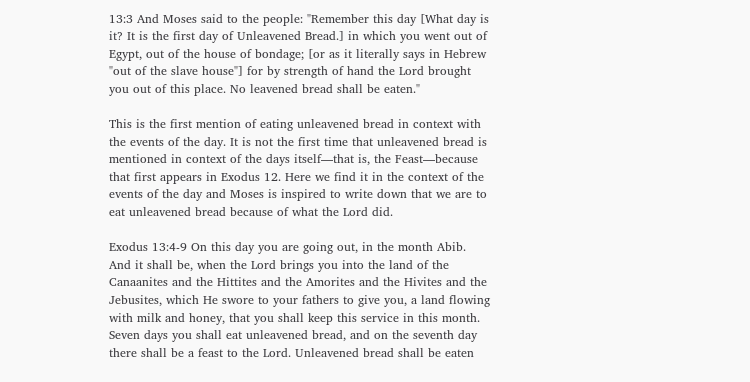13:3 And Moses said to the people: "Remember this day [What day is it? It is the first day of Unleavened Bread.] in which you went out of Egypt, out of the house of bondage; [or as it literally says in Hebrew "out of the slave house"] for by strength of hand the Lord brought you out of this place. No leavened bread shall be eaten."

This is the first mention of eating unleavened bread in context with the events of the day. It is not the first time that unleavened bread is mentioned in context of the days itself—that is, the Feast—because that first appears in Exodus 12. Here we find it in the context of the events of the day and Moses is inspired to write down that we are to eat unleavened bread because of what the Lord did.

Exodus 13:4-9 On this day you are going out, in the month Abib. And it shall be, when the Lord brings you into the land of the Canaanites and the Hittites and the Amorites and the Hivites and the Jebusites, which He swore to your fathers to give you, a land flowing with milk and honey, that you shall keep this service in this month. Seven days you shall eat unleavened bread, and on the seventh day there shall be a feast to the Lord. Unleavened bread shall be eaten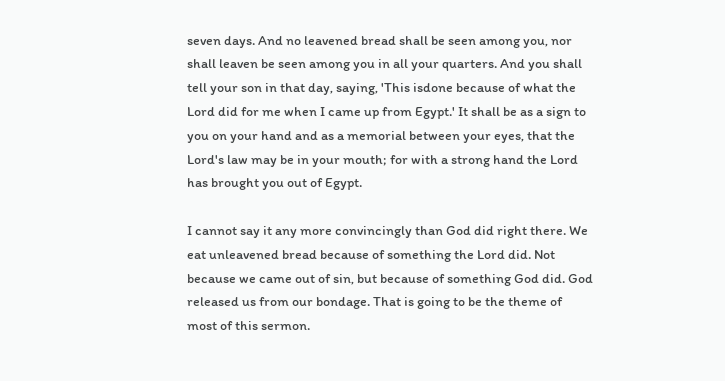seven days. And no leavened bread shall be seen among you, nor shall leaven be seen among you in all your quarters. And you shall tell your son in that day, saying, 'This isdone because of what the Lord did for me when I came up from Egypt.' It shall be as a sign to you on your hand and as a memorial between your eyes, that the Lord's law may be in your mouth; for with a strong hand the Lord has brought you out of Egypt.

I cannot say it any more convincingly than God did right there. We eat unleavened bread because of something the Lord did. Not because we came out of sin, but because of something God did. God released us from our bondage. That is going to be the theme of most of this sermon.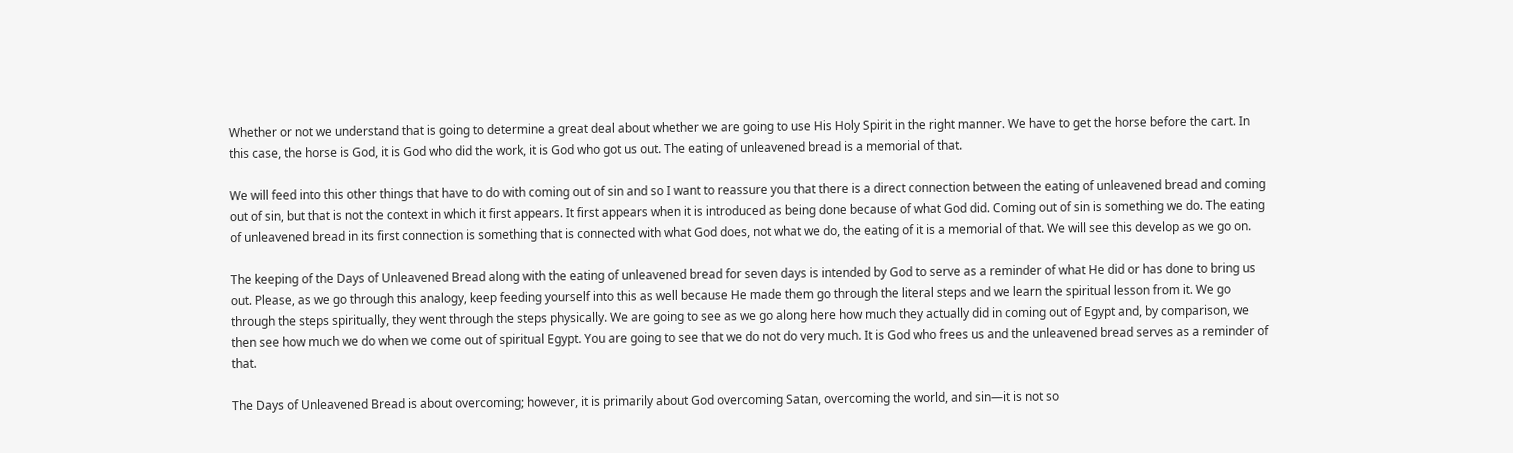Whether or not we understand that is going to determine a great deal about whether we are going to use His Holy Spirit in the right manner. We have to get the horse before the cart. In this case, the horse is God, it is God who did the work, it is God who got us out. The eating of unleavened bread is a memorial of that.

We will feed into this other things that have to do with coming out of sin and so I want to reassure you that there is a direct connection between the eating of unleavened bread and coming out of sin, but that is not the context in which it first appears. It first appears when it is introduced as being done because of what God did. Coming out of sin is something we do. The eating of unleavened bread in its first connection is something that is connected with what God does, not what we do, the eating of it is a memorial of that. We will see this develop as we go on.

The keeping of the Days of Unleavened Bread along with the eating of unleavened bread for seven days is intended by God to serve as a reminder of what He did or has done to bring us out. Please, as we go through this analogy, keep feeding yourself into this as well because He made them go through the literal steps and we learn the spiritual lesson from it. We go through the steps spiritually, they went through the steps physically. We are going to see as we go along here how much they actually did in coming out of Egypt and, by comparison, we then see how much we do when we come out of spiritual Egypt. You are going to see that we do not do very much. It is God who frees us and the unleavened bread serves as a reminder of that.

The Days of Unleavened Bread is about overcoming; however, it is primarily about God overcoming Satan, overcoming the world, and sin—it is not so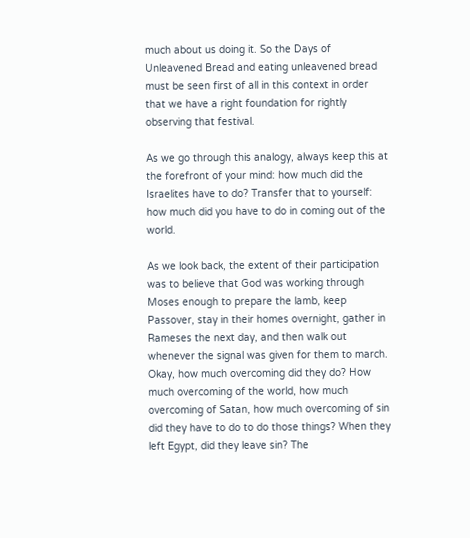much about us doing it. So the Days of Unleavened Bread and eating unleavened bread must be seen first of all in this context in order that we have a right foundation for rightly observing that festival.

As we go through this analogy, always keep this at the forefront of your mind: how much did the Israelites have to do? Transfer that to yourself: how much did you have to do in coming out of the world.

As we look back, the extent of their participation was to believe that God was working through Moses enough to prepare the lamb, keep Passover, stay in their homes overnight, gather in Rameses the next day, and then walk out whenever the signal was given for them to march. Okay, how much overcoming did they do? How much overcoming of the world, how much overcoming of Satan, how much overcoming of sin did they have to do to do those things? When they left Egypt, did they leave sin? The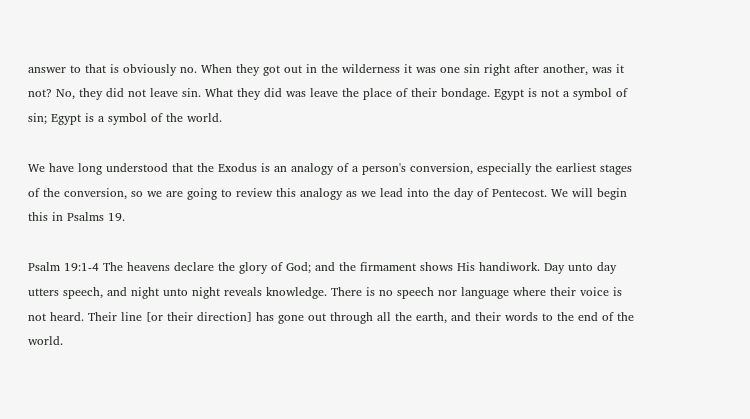answer to that is obviously no. When they got out in the wilderness it was one sin right after another, was it not? No, they did not leave sin. What they did was leave the place of their bondage. Egypt is not a symbol of sin; Egypt is a symbol of the world.

We have long understood that the Exodus is an analogy of a person's conversion, especially the earliest stages of the conversion, so we are going to review this analogy as we lead into the day of Pentecost. We will begin this in Psalms 19.

Psalm 19:1-4 The heavens declare the glory of God; and the firmament shows His handiwork. Day unto day utters speech, and night unto night reveals knowledge. There is no speech nor language where their voice is not heard. Their line [or their direction] has gone out through all the earth, and their words to the end of the world.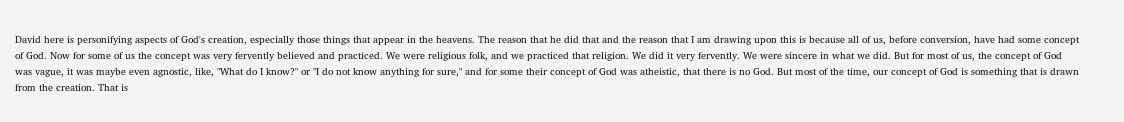David here is personifying aspects of God's creation, especially those things that appear in the heavens. The reason that he did that and the reason that I am drawing upon this is because all of us, before conversion, have had some concept of God. Now for some of us the concept was very fervently believed and practiced. We were religious folk, and we practiced that religion. We did it very fervently. We were sincere in what we did. But for most of us, the concept of God was vague, it was maybe even agnostic, like, "What do I know?" or "I do not know anything for sure," and for some their concept of God was atheistic, that there is no God. But most of the time, our concept of God is something that is drawn from the creation. That is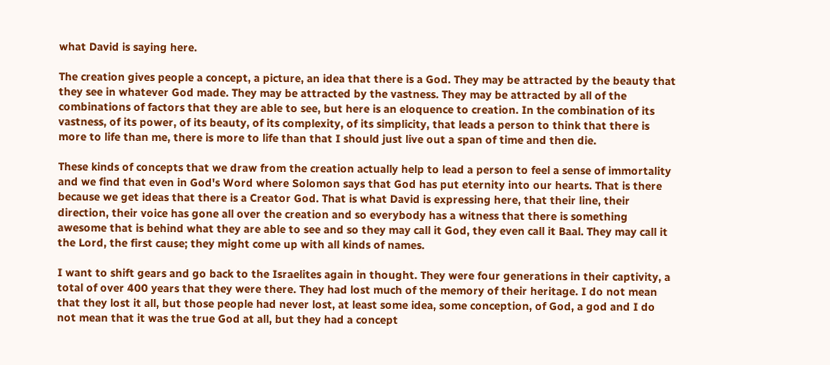what David is saying here.

The creation gives people a concept, a picture, an idea that there is a God. They may be attracted by the beauty that they see in whatever God made. They may be attracted by the vastness. They may be attracted by all of the combinations of factors that they are able to see, but here is an eloquence to creation. In the combination of its vastness, of its power, of its beauty, of its complexity, of its simplicity, that leads a person to think that there is more to life than me, there is more to life than that I should just live out a span of time and then die.

These kinds of concepts that we draw from the creation actually help to lead a person to feel a sense of immortality and we find that even in God's Word where Solomon says that God has put eternity into our hearts. That is there because we get ideas that there is a Creator God. That is what David is expressing here, that their line, their direction, their voice has gone all over the creation and so everybody has a witness that there is something awesome that is behind what they are able to see and so they may call it God, they even call it Baal. They may call it the Lord, the first cause; they might come up with all kinds of names.

I want to shift gears and go back to the Israelites again in thought. They were four generations in their captivity, a total of over 400 years that they were there. They had lost much of the memory of their heritage. I do not mean that they lost it all, but those people had never lost, at least some idea, some conception, of God, a god and I do not mean that it was the true God at all, but they had a concept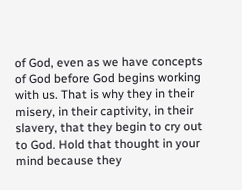of God, even as we have concepts of God before God begins working with us. That is why they in their misery, in their captivity, in their slavery, that they begin to cry out to God. Hold that thought in your mind because they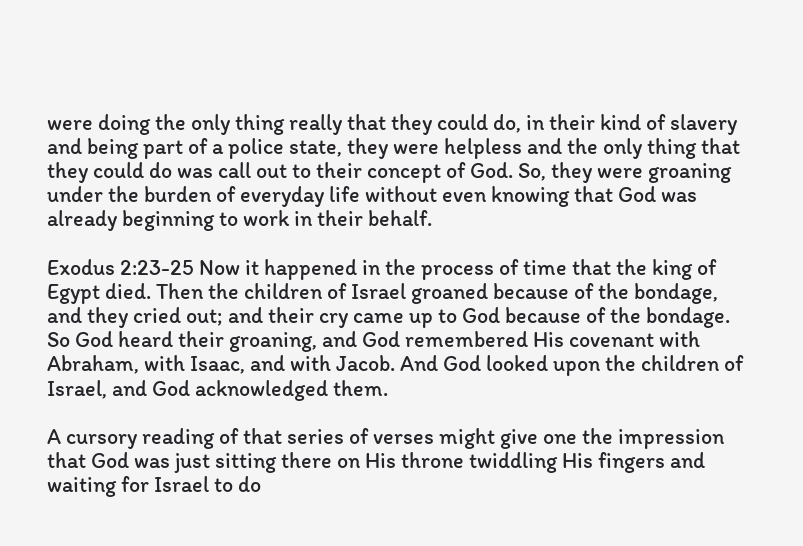were doing the only thing really that they could do, in their kind of slavery and being part of a police state, they were helpless and the only thing that they could do was call out to their concept of God. So, they were groaning under the burden of everyday life without even knowing that God was already beginning to work in their behalf.

Exodus 2:23-25 Now it happened in the process of time that the king of Egypt died. Then the children of Israel groaned because of the bondage, and they cried out; and their cry came up to God because of the bondage. So God heard their groaning, and God remembered His covenant with Abraham, with Isaac, and with Jacob. And God looked upon the children of Israel, and God acknowledged them.

A cursory reading of that series of verses might give one the impression that God was just sitting there on His throne twiddling His fingers and waiting for Israel to do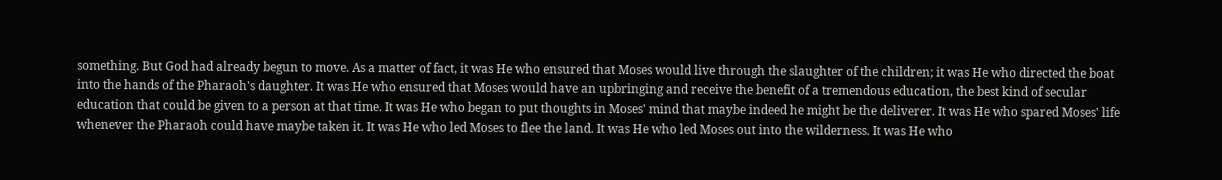something. But God had already begun to move. As a matter of fact, it was He who ensured that Moses would live through the slaughter of the children; it was He who directed the boat into the hands of the Pharaoh's daughter. It was He who ensured that Moses would have an upbringing and receive the benefit of a tremendous education, the best kind of secular education that could be given to a person at that time. It was He who began to put thoughts in Moses' mind that maybe indeed he might be the deliverer. It was He who spared Moses' life whenever the Pharaoh could have maybe taken it. It was He who led Moses to flee the land. It was He who led Moses out into the wilderness. It was He who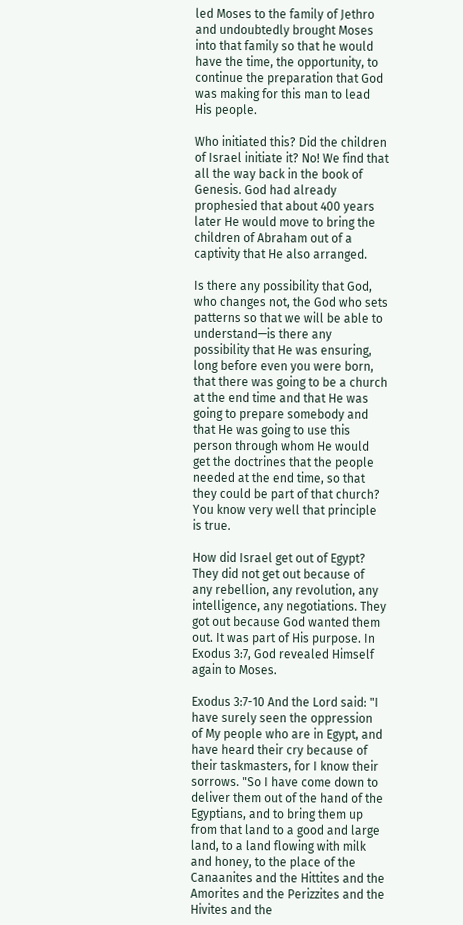led Moses to the family of Jethro and undoubtedly brought Moses into that family so that he would have the time, the opportunity, to continue the preparation that God was making for this man to lead His people.

Who initiated this? Did the children of Israel initiate it? No! We find that all the way back in the book of Genesis. God had already prophesied that about 400 years later He would move to bring the children of Abraham out of a captivity that He also arranged.

Is there any possibility that God, who changes not, the God who sets patterns so that we will be able to understand—is there any possibility that He was ensuring, long before even you were born, that there was going to be a church at the end time and that He was going to prepare somebody and that He was going to use this person through whom He would get the doctrines that the people needed at the end time, so that they could be part of that church? You know very well that principle is true.

How did Israel get out of Egypt? They did not get out because of any rebellion, any revolution, any intelligence, any negotiations. They got out because God wanted them out. It was part of His purpose. In Exodus 3:7, God revealed Himself again to Moses.

Exodus 3:7-10 And the Lord said: "I have surely seen the oppression of My people who are in Egypt, and have heard their cry because of their taskmasters, for I know their sorrows. "So I have come down to deliver them out of the hand of the Egyptians, and to bring them up from that land to a good and large land, to a land flowing with milk and honey, to the place of the Canaanites and the Hittites and the Amorites and the Perizzites and the Hivites and the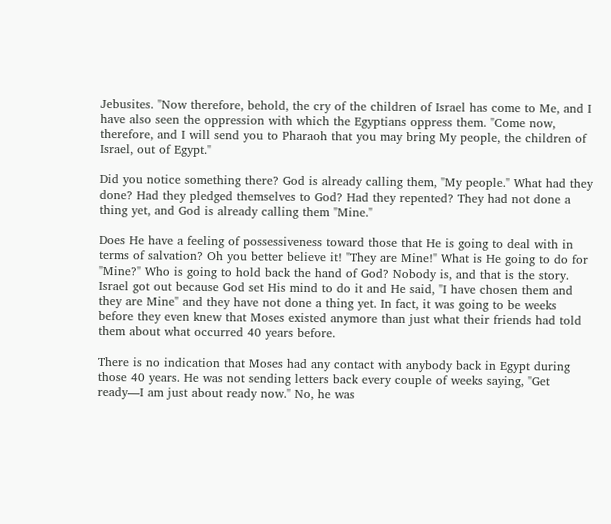Jebusites. "Now therefore, behold, the cry of the children of Israel has come to Me, and I have also seen the oppression with which the Egyptians oppress them. "Come now, therefore, and I will send you to Pharaoh that you may bring My people, the children of Israel, out of Egypt."

Did you notice something there? God is already calling them, "My people." What had they done? Had they pledged themselves to God? Had they repented? They had not done a thing yet, and God is already calling them "Mine."

Does He have a feeling of possessiveness toward those that He is going to deal with in terms of salvation? Oh you better believe it! "They are Mine!" What is He going to do for "Mine?" Who is going to hold back the hand of God? Nobody is, and that is the story. Israel got out because God set His mind to do it and He said, "I have chosen them and they are Mine" and they have not done a thing yet. In fact, it was going to be weeks before they even knew that Moses existed anymore than just what their friends had told them about what occurred 40 years before.

There is no indication that Moses had any contact with anybody back in Egypt during those 40 years. He was not sending letters back every couple of weeks saying, "Get ready—I am just about ready now." No, he was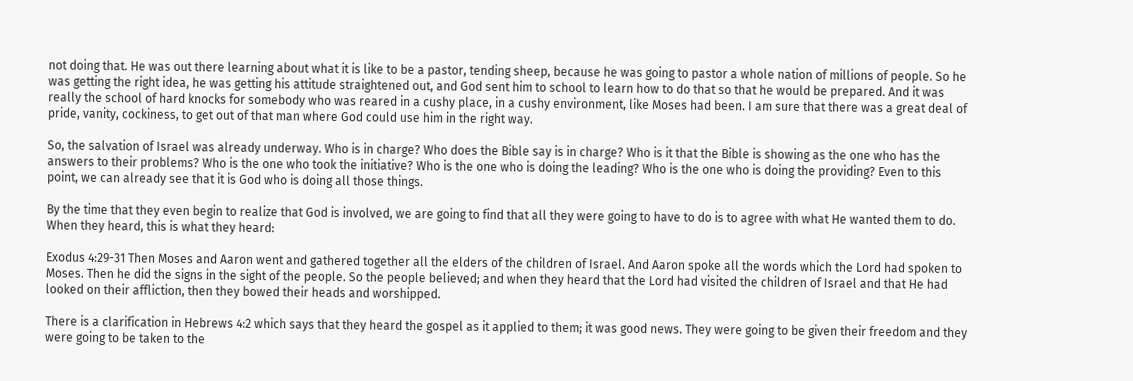not doing that. He was out there learning about what it is like to be a pastor, tending sheep, because he was going to pastor a whole nation of millions of people. So he was getting the right idea, he was getting his attitude straightened out, and God sent him to school to learn how to do that so that he would be prepared. And it was really the school of hard knocks for somebody who was reared in a cushy place, in a cushy environment, like Moses had been. I am sure that there was a great deal of pride, vanity, cockiness, to get out of that man where God could use him in the right way.

So, the salvation of Israel was already underway. Who is in charge? Who does the Bible say is in charge? Who is it that the Bible is showing as the one who has the answers to their problems? Who is the one who took the initiative? Who is the one who is doing the leading? Who is the one who is doing the providing? Even to this point, we can already see that it is God who is doing all those things.

By the time that they even begin to realize that God is involved, we are going to find that all they were going to have to do is to agree with what He wanted them to do. When they heard, this is what they heard:

Exodus 4:29-31 Then Moses and Aaron went and gathered together all the elders of the children of Israel. And Aaron spoke all the words which the Lord had spoken to Moses. Then he did the signs in the sight of the people. So the people believed; and when they heard that the Lord had visited the children of Israel and that He had looked on their affliction, then they bowed their heads and worshipped.

There is a clarification in Hebrews 4:2 which says that they heard the gospel as it applied to them; it was good news. They were going to be given their freedom and they were going to be taken to the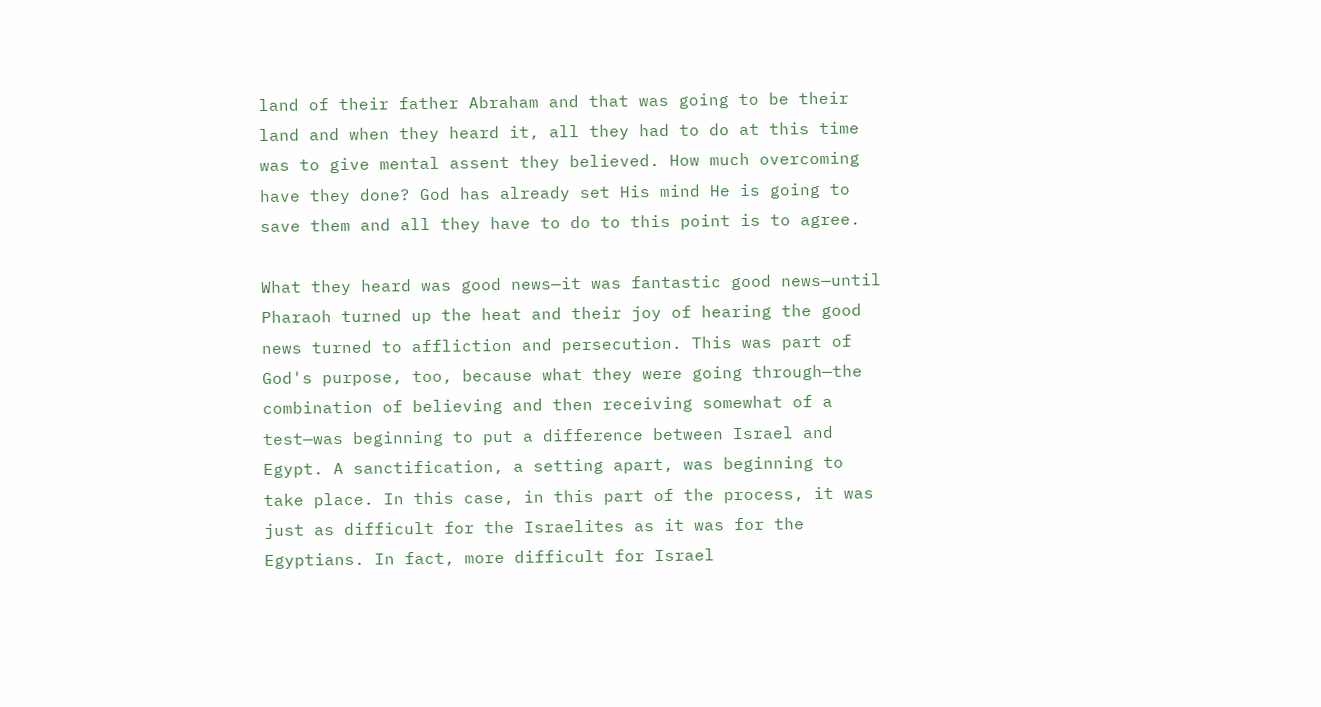land of their father Abraham and that was going to be their land and when they heard it, all they had to do at this time was to give mental assent they believed. How much overcoming have they done? God has already set His mind He is going to save them and all they have to do to this point is to agree.

What they heard was good news—it was fantastic good news—until Pharaoh turned up the heat and their joy of hearing the good news turned to affliction and persecution. This was part of God's purpose, too, because what they were going through—the combination of believing and then receiving somewhat of a test—was beginning to put a difference between Israel and Egypt. A sanctification, a setting apart, was beginning to take place. In this case, in this part of the process, it was just as difficult for the Israelites as it was for the Egyptians. In fact, more difficult for Israel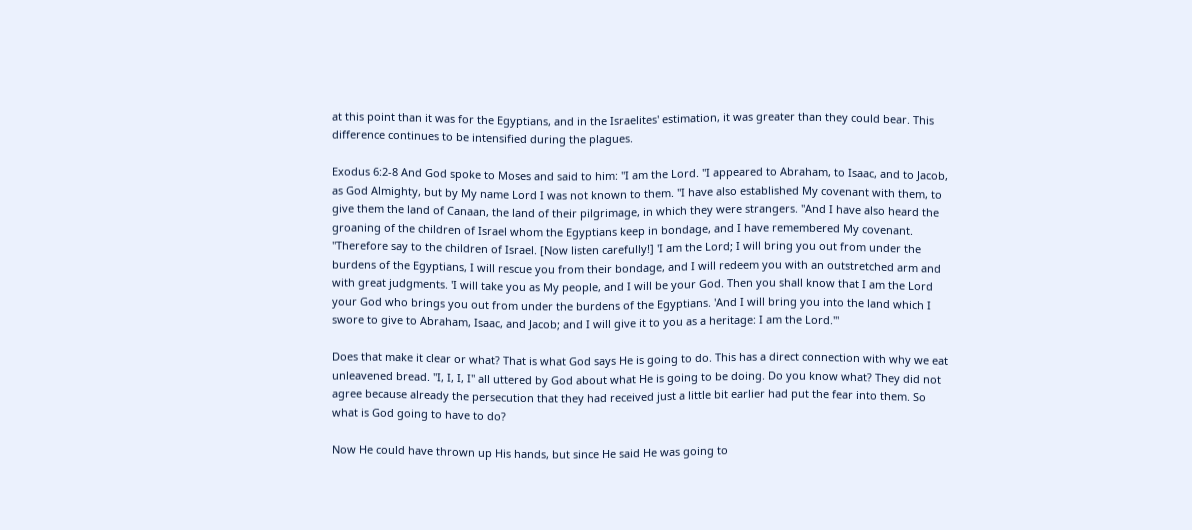at this point than it was for the Egyptians, and in the Israelites' estimation, it was greater than they could bear. This difference continues to be intensified during the plagues.

Exodus 6:2-8 And God spoke to Moses and said to him: "I am the Lord. "I appeared to Abraham, to Isaac, and to Jacob, as God Almighty, but by My name Lord I was not known to them. "I have also established My covenant with them, to give them the land of Canaan, the land of their pilgrimage, in which they were strangers. "And I have also heard the groaning of the children of Israel whom the Egyptians keep in bondage, and I have remembered My covenant. "Therefore say to the children of Israel. [Now listen carefully!] 'I am the Lord; I will bring you out from under the burdens of the Egyptians, I will rescue you from their bondage, and I will redeem you with an outstretched arm and with great judgments. 'I will take you as My people, and I will be your God. Then you shall know that I am the Lord your God who brings you out from under the burdens of the Egyptians. 'And I will bring you into the land which I swore to give to Abraham, Isaac, and Jacob; and I will give it to you as a heritage: I am the Lord.'"

Does that make it clear or what? That is what God says He is going to do. This has a direct connection with why we eat unleavened bread. "I, I, I, I" all uttered by God about what He is going to be doing. Do you know what? They did not agree because already the persecution that they had received just a little bit earlier had put the fear into them. So what is God going to have to do?

Now He could have thrown up His hands, but since He said He was going to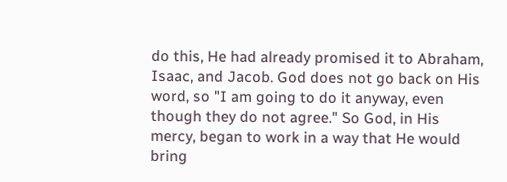do this, He had already promised it to Abraham, Isaac, and Jacob. God does not go back on His word, so "I am going to do it anyway, even though they do not agree." So God, in His mercy, began to work in a way that He would bring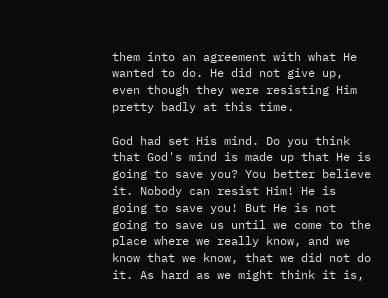them into an agreement with what He wanted to do. He did not give up, even though they were resisting Him pretty badly at this time.

God had set His mind. Do you think that God's mind is made up that He is going to save you? You better believe it. Nobody can resist Him! He is going to save you! But He is not going to save us until we come to the place where we really know, and we know that we know, that we did not do it. As hard as we might think it is,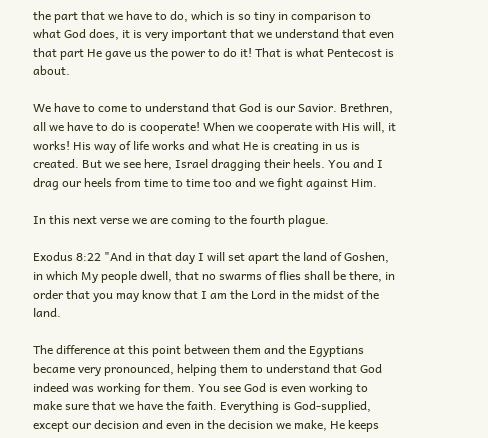the part that we have to do, which is so tiny in comparison to what God does, it is very important that we understand that even that part He gave us the power to do it! That is what Pentecost is about.

We have to come to understand that God is our Savior. Brethren, all we have to do is cooperate! When we cooperate with His will, it works! His way of life works and what He is creating in us is created. But we see here, Israel dragging their heels. You and I drag our heels from time to time too and we fight against Him.

In this next verse we are coming to the fourth plague.

Exodus 8:22 "And in that day I will set apart the land of Goshen, in which My people dwell, that no swarms of flies shall be there, in order that you may know that I am the Lord in the midst of the land.

The difference at this point between them and the Egyptians became very pronounced, helping them to understand that God indeed was working for them. You see God is even working to make sure that we have the faith. Everything is God-supplied, except our decision and even in the decision we make, He keeps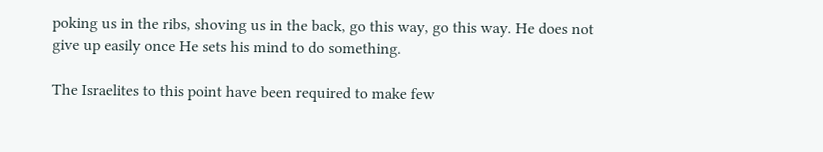poking us in the ribs, shoving us in the back, go this way, go this way. He does not give up easily once He sets his mind to do something.

The Israelites to this point have been required to make few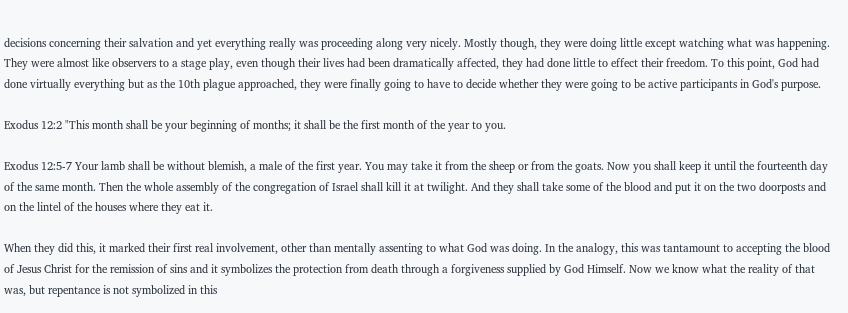decisions concerning their salvation and yet everything really was proceeding along very nicely. Mostly though, they were doing little except watching what was happening. They were almost like observers to a stage play, even though their lives had been dramatically affected, they had done little to effect their freedom. To this point, God had done virtually everything but as the 10th plague approached, they were finally going to have to decide whether they were going to be active participants in God's purpose.

Exodus 12:2 "This month shall be your beginning of months; it shall be the first month of the year to you.

Exodus 12:5-7 Your lamb shall be without blemish, a male of the first year. You may take it from the sheep or from the goats. Now you shall keep it until the fourteenth day of the same month. Then the whole assembly of the congregation of Israel shall kill it at twilight. And they shall take some of the blood and put it on the two doorposts and on the lintel of the houses where they eat it.

When they did this, it marked their first real involvement, other than mentally assenting to what God was doing. In the analogy, this was tantamount to accepting the blood of Jesus Christ for the remission of sins and it symbolizes the protection from death through a forgiveness supplied by God Himself. Now we know what the reality of that was, but repentance is not symbolized in this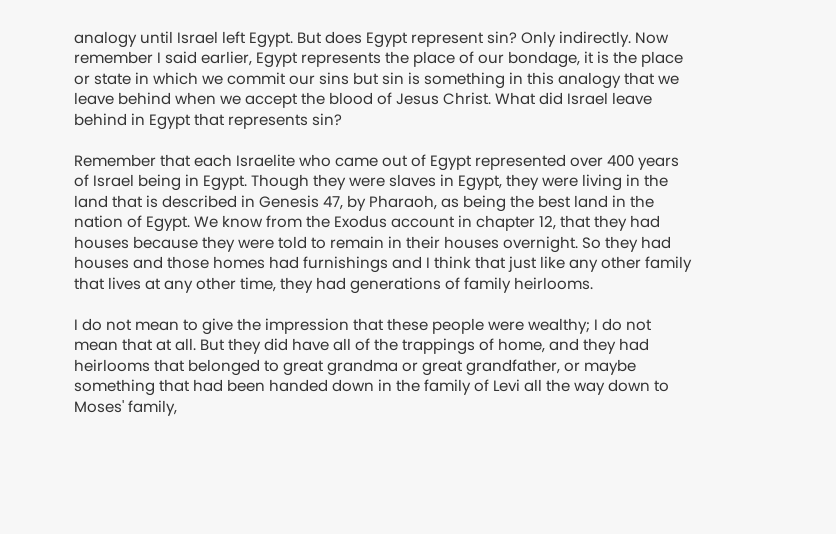analogy until Israel left Egypt. But does Egypt represent sin? Only indirectly. Now remember I said earlier, Egypt represents the place of our bondage, it is the place or state in which we commit our sins but sin is something in this analogy that we leave behind when we accept the blood of Jesus Christ. What did Israel leave behind in Egypt that represents sin?

Remember that each Israelite who came out of Egypt represented over 400 years of Israel being in Egypt. Though they were slaves in Egypt, they were living in the land that is described in Genesis 47, by Pharaoh, as being the best land in the nation of Egypt. We know from the Exodus account in chapter 12, that they had houses because they were told to remain in their houses overnight. So they had houses and those homes had furnishings and I think that just like any other family that lives at any other time, they had generations of family heirlooms.

I do not mean to give the impression that these people were wealthy; I do not mean that at all. But they did have all of the trappings of home, and they had heirlooms that belonged to great grandma or great grandfather, or maybe something that had been handed down in the family of Levi all the way down to Moses' family,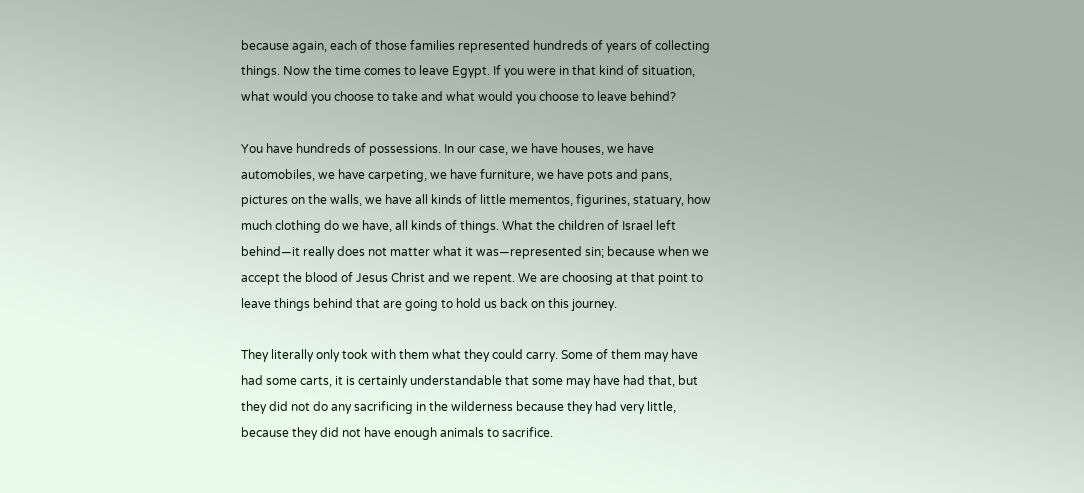because again, each of those families represented hundreds of years of collecting things. Now the time comes to leave Egypt. If you were in that kind of situation, what would you choose to take and what would you choose to leave behind?

You have hundreds of possessions. In our case, we have houses, we have automobiles, we have carpeting, we have furniture, we have pots and pans, pictures on the walls, we have all kinds of little mementos, figurines, statuary, how much clothing do we have, all kinds of things. What the children of Israel left behind—it really does not matter what it was—represented sin; because when we accept the blood of Jesus Christ and we repent. We are choosing at that point to leave things behind that are going to hold us back on this journey.

They literally only took with them what they could carry. Some of them may have had some carts, it is certainly understandable that some may have had that, but they did not do any sacrificing in the wilderness because they had very little, because they did not have enough animals to sacrifice.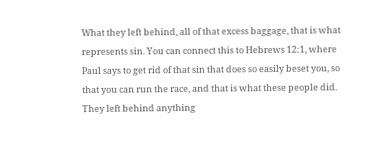What they left behind, all of that excess baggage, that is what represents sin. You can connect this to Hebrews 12:1, where Paul says to get rid of that sin that does so easily beset you, so that you can run the race, and that is what these people did. They left behind anything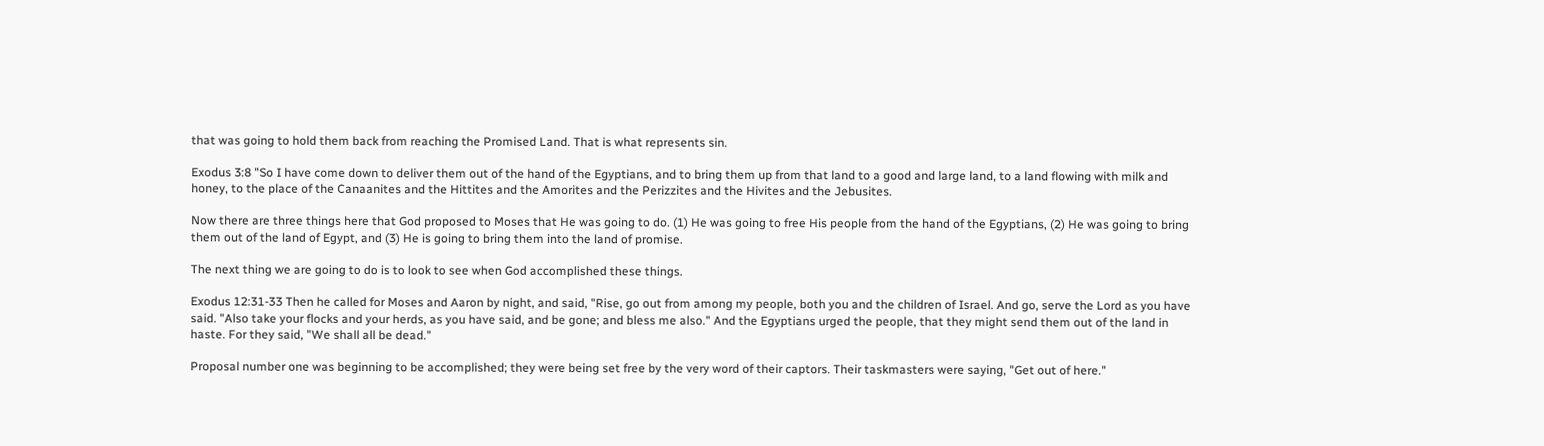that was going to hold them back from reaching the Promised Land. That is what represents sin.

Exodus 3:8 "So I have come down to deliver them out of the hand of the Egyptians, and to bring them up from that land to a good and large land, to a land flowing with milk and honey, to the place of the Canaanites and the Hittites and the Amorites and the Perizzites and the Hivites and the Jebusites.

Now there are three things here that God proposed to Moses that He was going to do. (1) He was going to free His people from the hand of the Egyptians, (2) He was going to bring them out of the land of Egypt, and (3) He is going to bring them into the land of promise.

The next thing we are going to do is to look to see when God accomplished these things.

Exodus 12:31-33 Then he called for Moses and Aaron by night, and said, "Rise, go out from among my people, both you and the children of Israel. And go, serve the Lord as you have said. "Also take your flocks and your herds, as you have said, and be gone; and bless me also." And the Egyptians urged the people, that they might send them out of the land in haste. For they said, "We shall all be dead."

Proposal number one was beginning to be accomplished; they were being set free by the very word of their captors. Their taskmasters were saying, "Get out of here."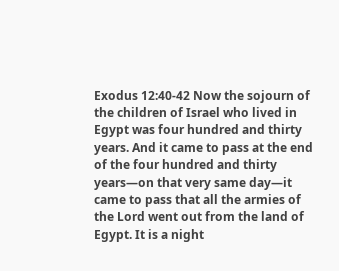Exodus 12:40-42 Now the sojourn of the children of Israel who lived in Egypt was four hundred and thirty years. And it came to pass at the end of the four hundred and thirty years—on that very same day—it came to pass that all the armies of the Lord went out from the land of Egypt. It is a night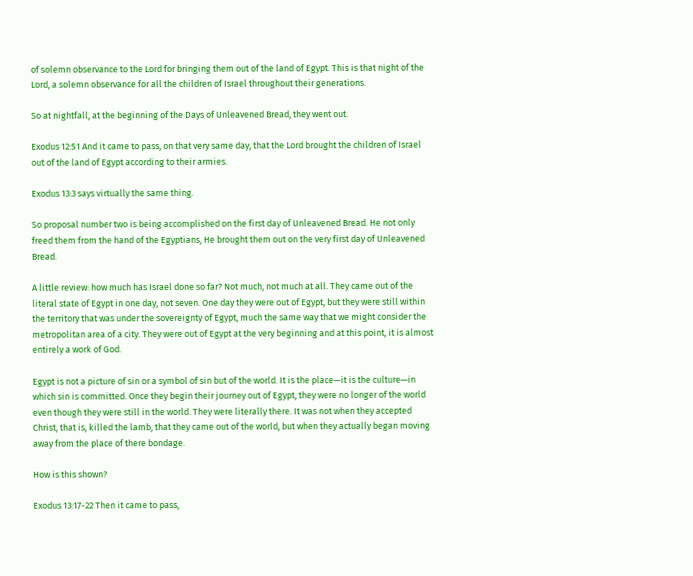of solemn observance to the Lord for bringing them out of the land of Egypt. This is that night of the Lord, a solemn observance for all the children of Israel throughout their generations.

So at nightfall, at the beginning of the Days of Unleavened Bread, they went out.

Exodus 12:51 And it came to pass, on that very same day, that the Lord brought the children of Israel out of the land of Egypt according to their armies.

Exodus 13:3 says virtually the same thing.

So proposal number two is being accomplished on the first day of Unleavened Bread. He not only freed them from the hand of the Egyptians, He brought them out on the very first day of Unleavened Bread.

A little review: how much has Israel done so far? Not much, not much at all. They came out of the literal state of Egypt in one day, not seven. One day they were out of Egypt, but they were still within the territory that was under the sovereignty of Egypt, much the same way that we might consider the metropolitan area of a city. They were out of Egypt at the very beginning and at this point, it is almost entirely a work of God.

Egypt is not a picture of sin or a symbol of sin but of the world. It is the place—it is the culture—in which sin is committed. Once they begin their journey out of Egypt, they were no longer of the world even though they were still in the world. They were literally there. It was not when they accepted Christ, that is, killed the lamb, that they came out of the world, but when they actually began moving away from the place of there bondage.

How is this shown?

Exodus 13:17-22 Then it came to pass,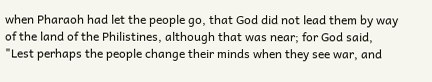when Pharaoh had let the people go, that God did not lead them by way of the land of the Philistines, although that was near; for God said, "Lest perhaps the people change their minds when they see war, and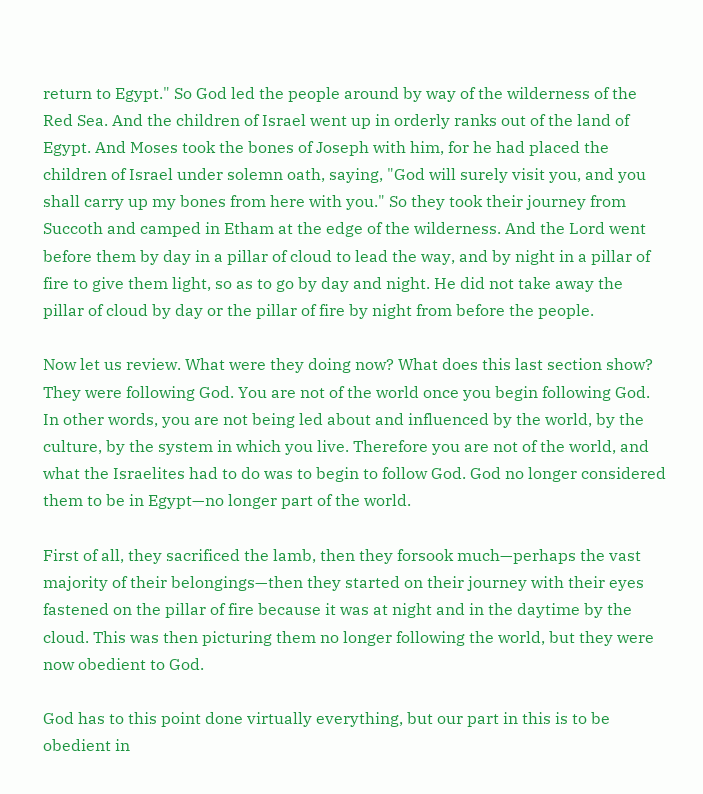return to Egypt." So God led the people around by way of the wilderness of the Red Sea. And the children of Israel went up in orderly ranks out of the land of Egypt. And Moses took the bones of Joseph with him, for he had placed the children of Israel under solemn oath, saying, "God will surely visit you, and you shall carry up my bones from here with you." So they took their journey from Succoth and camped in Etham at the edge of the wilderness. And the Lord went before them by day in a pillar of cloud to lead the way, and by night in a pillar of fire to give them light, so as to go by day and night. He did not take away the pillar of cloud by day or the pillar of fire by night from before the people.

Now let us review. What were they doing now? What does this last section show? They were following God. You are not of the world once you begin following God. In other words, you are not being led about and influenced by the world, by the culture, by the system in which you live. Therefore you are not of the world, and what the Israelites had to do was to begin to follow God. God no longer considered them to be in Egypt—no longer part of the world.

First of all, they sacrificed the lamb, then they forsook much—perhaps the vast majority of their belongings—then they started on their journey with their eyes fastened on the pillar of fire because it was at night and in the daytime by the cloud. This was then picturing them no longer following the world, but they were now obedient to God.

God has to this point done virtually everything, but our part in this is to be obedient in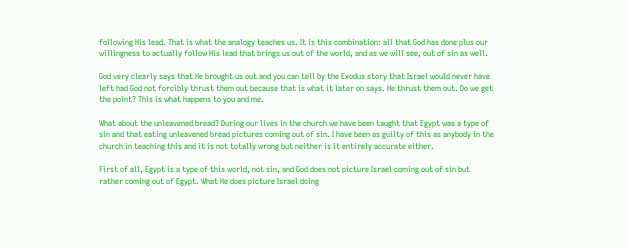following His lead. That is what the analogy teaches us. It is this combination: all that God has done plus our willingness to actually follow His lead that brings us out of the world, and as we will see, out of sin as well.

God very clearly says that He brought us out and you can tell by the Exodus story that Israel would never have left had God not forcibly thrust them out because that is what it later on says. He thrust them out. Do we get the point? This is what happens to you and me.

What about the unleavened bread? During our lives in the church we have been taught that Egypt was a type of sin and that eating unleavened bread pictures coming out of sin. I have been as guilty of this as anybody in the church in teaching this and it is not totally wrong but neither is it entirely accurate either.

First of all, Egypt is a type of this world, not sin, and God does not picture Israel coming out of sin but rather coming out of Egypt. What He does picture Israel doing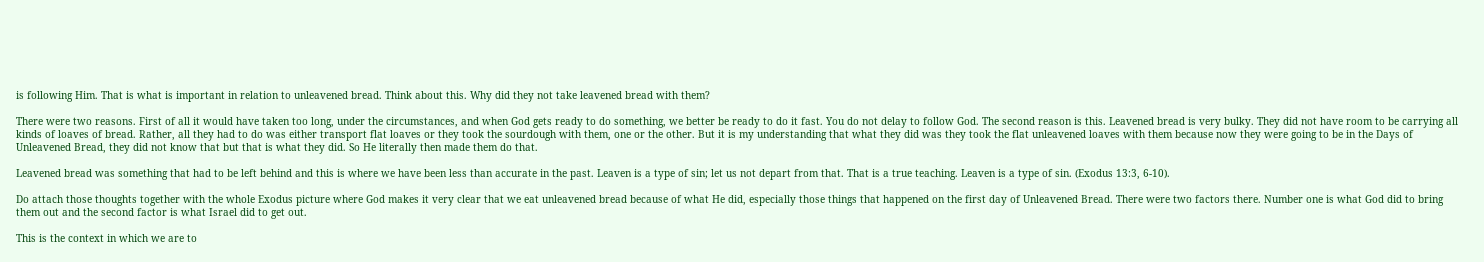is following Him. That is what is important in relation to unleavened bread. Think about this. Why did they not take leavened bread with them?

There were two reasons. First of all it would have taken too long, under the circumstances, and when God gets ready to do something, we better be ready to do it fast. You do not delay to follow God. The second reason is this. Leavened bread is very bulky. They did not have room to be carrying all kinds of loaves of bread. Rather, all they had to do was either transport flat loaves or they took the sourdough with them, one or the other. But it is my understanding that what they did was they took the flat unleavened loaves with them because now they were going to be in the Days of Unleavened Bread, they did not know that but that is what they did. So He literally then made them do that.

Leavened bread was something that had to be left behind and this is where we have been less than accurate in the past. Leaven is a type of sin; let us not depart from that. That is a true teaching. Leaven is a type of sin. (Exodus 13:3, 6-10).

Do attach those thoughts together with the whole Exodus picture where God makes it very clear that we eat unleavened bread because of what He did, especially those things that happened on the first day of Unleavened Bread. There were two factors there. Number one is what God did to bring them out and the second factor is what Israel did to get out.

This is the context in which we are to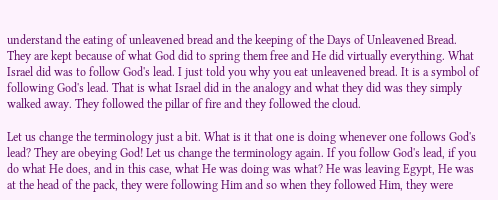understand the eating of unleavened bread and the keeping of the Days of Unleavened Bread. They are kept because of what God did to spring them free and He did virtually everything. What Israel did was to follow God's lead. I just told you why you eat unleavened bread. It is a symbol of following God's lead. That is what Israel did in the analogy and what they did was they simply walked away. They followed the pillar of fire and they followed the cloud.

Let us change the terminology just a bit. What is it that one is doing whenever one follows God's lead? They are obeying God! Let us change the terminology again. If you follow God's lead, if you do what He does, and in this case, what He was doing was what? He was leaving Egypt, He was at the head of the pack, they were following Him and so when they followed Him, they were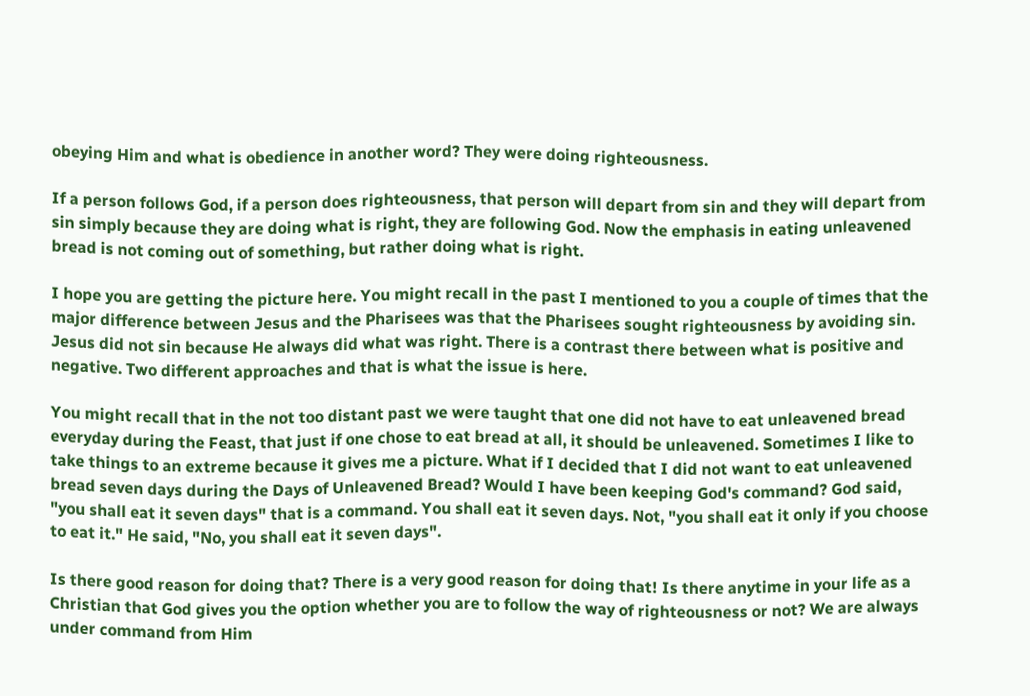obeying Him and what is obedience in another word? They were doing righteousness.

If a person follows God, if a person does righteousness, that person will depart from sin and they will depart from sin simply because they are doing what is right, they are following God. Now the emphasis in eating unleavened bread is not coming out of something, but rather doing what is right.

I hope you are getting the picture here. You might recall in the past I mentioned to you a couple of times that the major difference between Jesus and the Pharisees was that the Pharisees sought righteousness by avoiding sin. Jesus did not sin because He always did what was right. There is a contrast there between what is positive and negative. Two different approaches and that is what the issue is here.

You might recall that in the not too distant past we were taught that one did not have to eat unleavened bread everyday during the Feast, that just if one chose to eat bread at all, it should be unleavened. Sometimes I like to take things to an extreme because it gives me a picture. What if I decided that I did not want to eat unleavened bread seven days during the Days of Unleavened Bread? Would I have been keeping God's command? God said, "you shall eat it seven days" that is a command. You shall eat it seven days. Not, "you shall eat it only if you choose to eat it." He said, "No, you shall eat it seven days".

Is there good reason for doing that? There is a very good reason for doing that! Is there anytime in your life as a Christian that God gives you the option whether you are to follow the way of righteousness or not? We are always under command from Him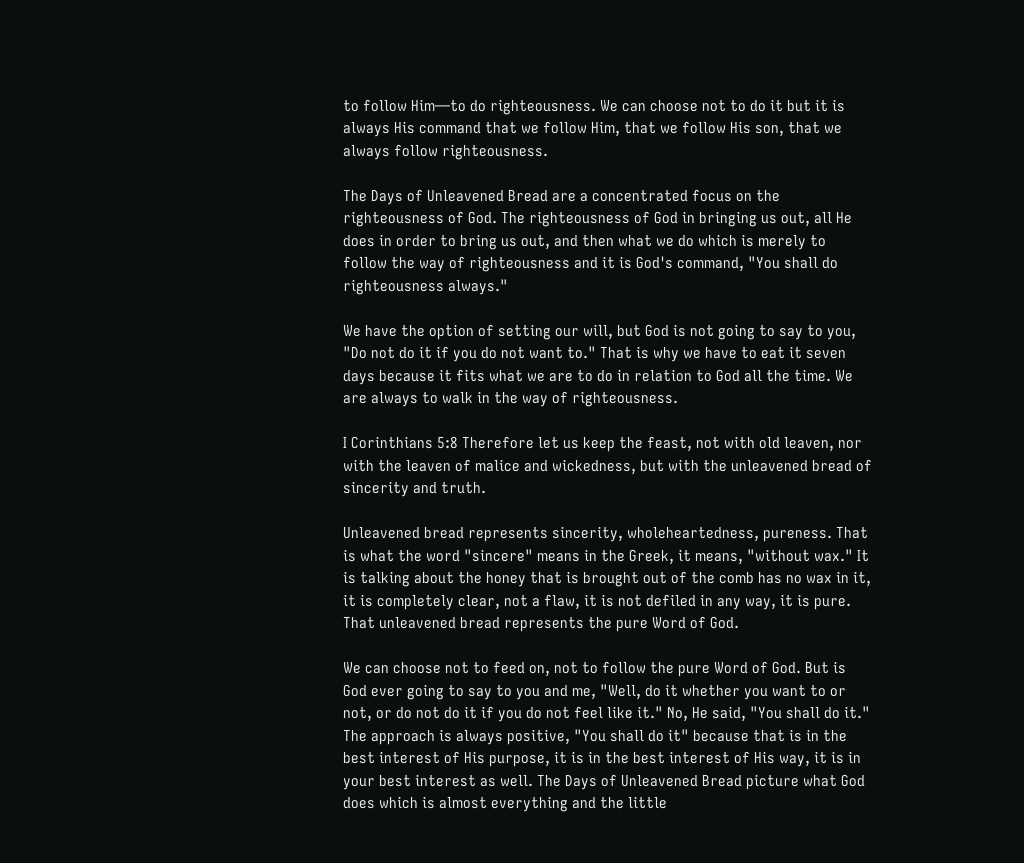to follow Him—to do righteousness. We can choose not to do it but it is always His command that we follow Him, that we follow His son, that we always follow righteousness.

The Days of Unleavened Bread are a concentrated focus on the righteousness of God. The righteousness of God in bringing us out, all He does in order to bring us out, and then what we do which is merely to follow the way of righteousness and it is God's command, "You shall do righteousness always."

We have the option of setting our will, but God is not going to say to you, "Do not do it if you do not want to." That is why we have to eat it seven days because it fits what we are to do in relation to God all the time. We are always to walk in the way of righteousness.

I Corinthians 5:8 Therefore let us keep the feast, not with old leaven, nor with the leaven of malice and wickedness, but with the unleavened bread of sincerity and truth.

Unleavened bread represents sincerity, wholeheartedness, pureness. That is what the word "sincere" means in the Greek, it means, "without wax." It is talking about the honey that is brought out of the comb has no wax in it, it is completely clear, not a flaw, it is not defiled in any way, it is pure. That unleavened bread represents the pure Word of God.

We can choose not to feed on, not to follow the pure Word of God. But is God ever going to say to you and me, "Well, do it whether you want to or not, or do not do it if you do not feel like it." No, He said, "You shall do it." The approach is always positive, "You shall do it" because that is in the best interest of His purpose, it is in the best interest of His way, it is in your best interest as well. The Days of Unleavened Bread picture what God does which is almost everything and the little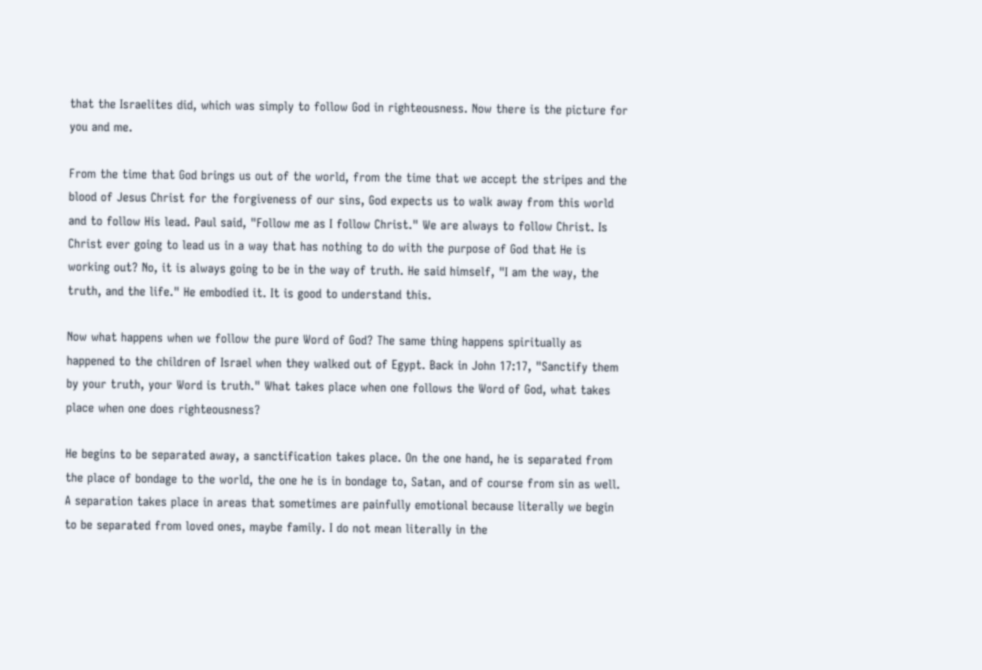that the Israelites did, which was simply to follow God in righteousness. Now there is the picture for you and me.

From the time that God brings us out of the world, from the time that we accept the stripes and the blood of Jesus Christ for the forgiveness of our sins, God expects us to walk away from this world and to follow His lead. Paul said, "Follow me as I follow Christ." We are always to follow Christ. Is Christ ever going to lead us in a way that has nothing to do with the purpose of God that He is working out? No, it is always going to be in the way of truth. He said himself, "I am the way, the truth, and the life." He embodied it. It is good to understand this.

Now what happens when we follow the pure Word of God? The same thing happens spiritually as happened to the children of Israel when they walked out of Egypt. Back in John 17:17, "Sanctify them by your truth, your Word is truth." What takes place when one follows the Word of God, what takes place when one does righteousness?

He begins to be separated away, a sanctification takes place. On the one hand, he is separated from the place of bondage to the world, the one he is in bondage to, Satan, and of course from sin as well. A separation takes place in areas that sometimes are painfully emotional because literally we begin to be separated from loved ones, maybe family. I do not mean literally in the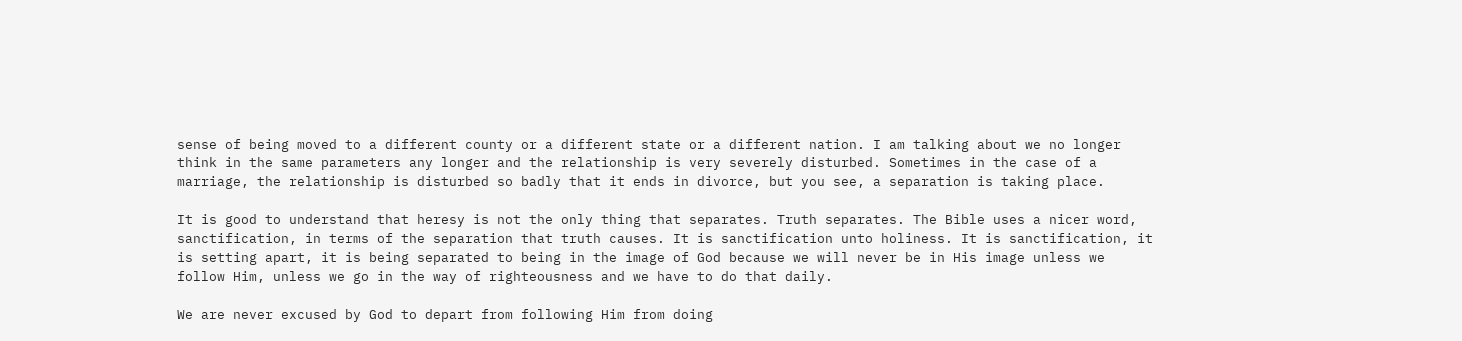sense of being moved to a different county or a different state or a different nation. I am talking about we no longer think in the same parameters any longer and the relationship is very severely disturbed. Sometimes in the case of a marriage, the relationship is disturbed so badly that it ends in divorce, but you see, a separation is taking place.

It is good to understand that heresy is not the only thing that separates. Truth separates. The Bible uses a nicer word, sanctification, in terms of the separation that truth causes. It is sanctification unto holiness. It is sanctification, it is setting apart, it is being separated to being in the image of God because we will never be in His image unless we follow Him, unless we go in the way of righteousness and we have to do that daily.

We are never excused by God to depart from following Him from doing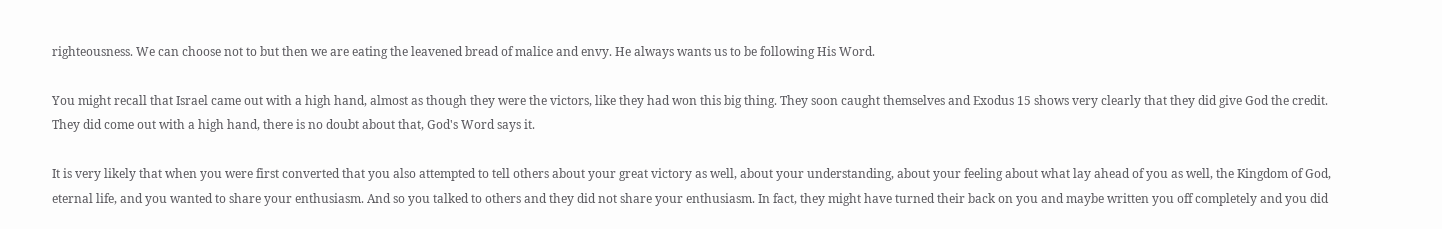righteousness. We can choose not to but then we are eating the leavened bread of malice and envy. He always wants us to be following His Word.

You might recall that Israel came out with a high hand, almost as though they were the victors, like they had won this big thing. They soon caught themselves and Exodus 15 shows very clearly that they did give God the credit. They did come out with a high hand, there is no doubt about that, God's Word says it.

It is very likely that when you were first converted that you also attempted to tell others about your great victory as well, about your understanding, about your feeling about what lay ahead of you as well, the Kingdom of God, eternal life, and you wanted to share your enthusiasm. And so you talked to others and they did not share your enthusiasm. In fact, they might have turned their back on you and maybe written you off completely and you did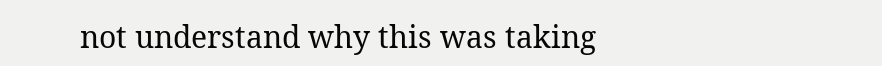not understand why this was taking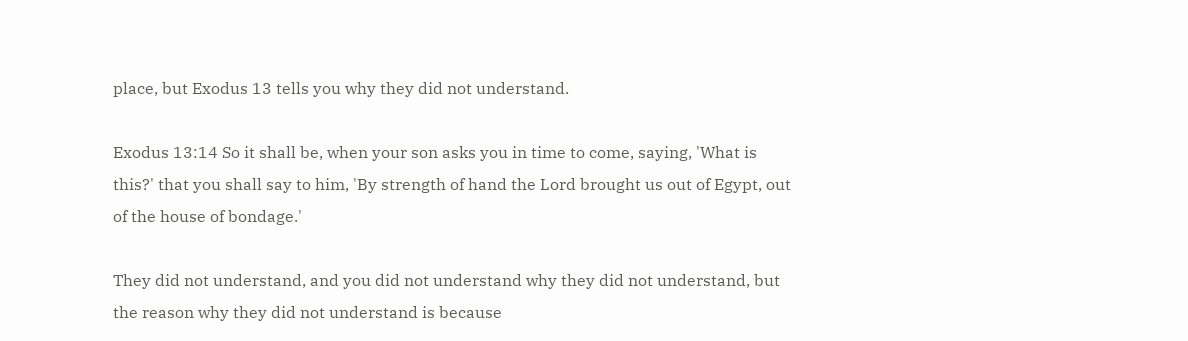place, but Exodus 13 tells you why they did not understand.

Exodus 13:14 So it shall be, when your son asks you in time to come, saying, 'What is this?' that you shall say to him, 'By strength of hand the Lord brought us out of Egypt, out of the house of bondage.'

They did not understand, and you did not understand why they did not understand, but the reason why they did not understand is because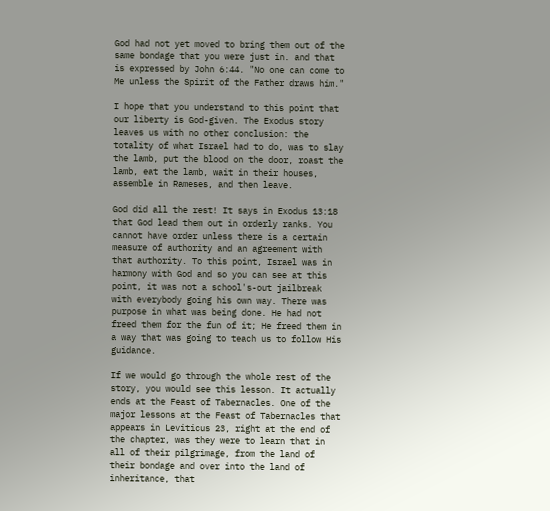God had not yet moved to bring them out of the same bondage that you were just in. and that is expressed by John 6:44. "No one can come to Me unless the Spirit of the Father draws him."

I hope that you understand to this point that our liberty is God-given. The Exodus story leaves us with no other conclusion: the totality of what Israel had to do, was to slay the lamb, put the blood on the door, roast the lamb, eat the lamb, wait in their houses, assemble in Rameses, and then leave.

God did all the rest! It says in Exodus 13:18 that God lead them out in orderly ranks. You cannot have order unless there is a certain measure of authority and an agreement with that authority. To this point, Israel was in harmony with God and so you can see at this point, it was not a school's-out jailbreak with everybody going his own way. There was purpose in what was being done. He had not freed them for the fun of it; He freed them in a way that was going to teach us to follow His guidance.

If we would go through the whole rest of the story, you would see this lesson. It actually ends at the Feast of Tabernacles. One of the major lessons at the Feast of Tabernacles that appears in Leviticus 23, right at the end of the chapter, was they were to learn that in all of their pilgrimage, from the land of their bondage and over into the land of inheritance, that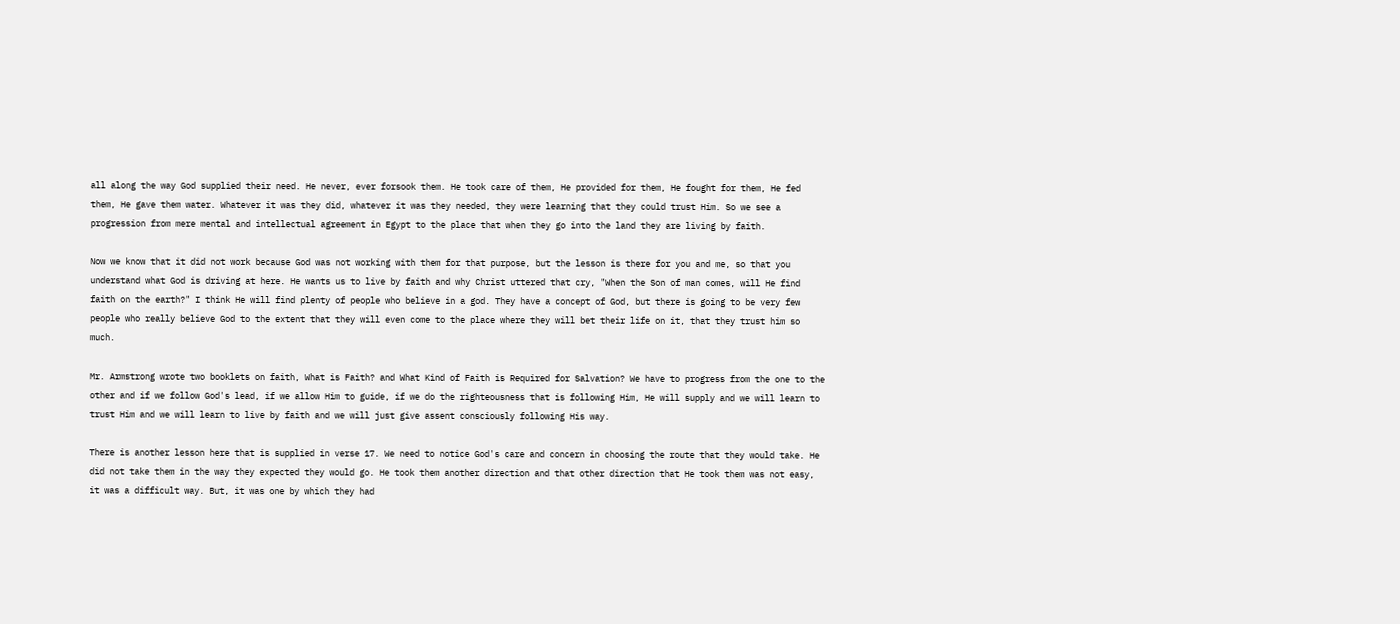all along the way God supplied their need. He never, ever forsook them. He took care of them, He provided for them, He fought for them, He fed them, He gave them water. Whatever it was they did, whatever it was they needed, they were learning that they could trust Him. So we see a progression from mere mental and intellectual agreement in Egypt to the place that when they go into the land they are living by faith.

Now we know that it did not work because God was not working with them for that purpose, but the lesson is there for you and me, so that you understand what God is driving at here. He wants us to live by faith and why Christ uttered that cry, "When the Son of man comes, will He find faith on the earth?" I think He will find plenty of people who believe in a god. They have a concept of God, but there is going to be very few people who really believe God to the extent that they will even come to the place where they will bet their life on it, that they trust him so much.

Mr. Armstrong wrote two booklets on faith, What is Faith? and What Kind of Faith is Required for Salvation? We have to progress from the one to the other and if we follow God's lead, if we allow Him to guide, if we do the righteousness that is following Him, He will supply and we will learn to trust Him and we will learn to live by faith and we will just give assent consciously following His way.

There is another lesson here that is supplied in verse 17. We need to notice God's care and concern in choosing the route that they would take. He did not take them in the way they expected they would go. He took them another direction and that other direction that He took them was not easy, it was a difficult way. But, it was one by which they had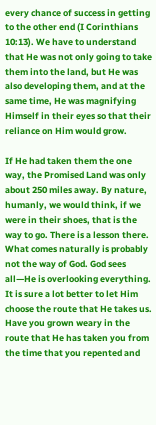every chance of success in getting to the other end (I Corinthians 10:13). We have to understand that He was not only going to take them into the land, but He was also developing them, and at the same time, He was magnifying Himself in their eyes so that their reliance on Him would grow.

If He had taken them the one way, the Promised Land was only about 250 miles away. By nature, humanly, we would think, if we were in their shoes, that is the way to go. There is a lesson there. What comes naturally is probably not the way of God. God sees all—He is overlooking everything. It is sure a lot better to let Him choose the route that He takes us. Have you grown weary in the route that He has taken you from the time that you repented and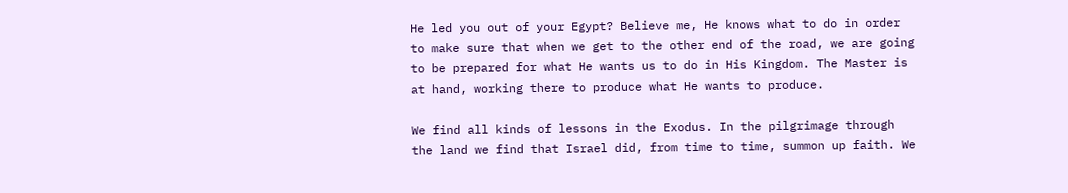He led you out of your Egypt? Believe me, He knows what to do in order to make sure that when we get to the other end of the road, we are going to be prepared for what He wants us to do in His Kingdom. The Master is at hand, working there to produce what He wants to produce.

We find all kinds of lessons in the Exodus. In the pilgrimage through the land we find that Israel did, from time to time, summon up faith. We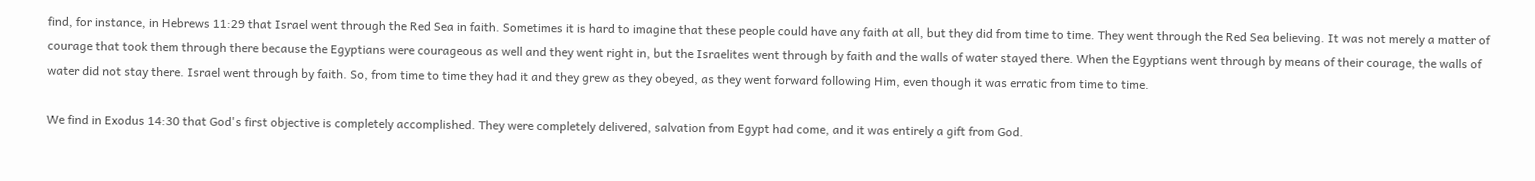find, for instance, in Hebrews 11:29 that Israel went through the Red Sea in faith. Sometimes it is hard to imagine that these people could have any faith at all, but they did from time to time. They went through the Red Sea believing. It was not merely a matter of courage that took them through there because the Egyptians were courageous as well and they went right in, but the Israelites went through by faith and the walls of water stayed there. When the Egyptians went through by means of their courage, the walls of water did not stay there. Israel went through by faith. So, from time to time they had it and they grew as they obeyed, as they went forward following Him, even though it was erratic from time to time.

We find in Exodus 14:30 that God's first objective is completely accomplished. They were completely delivered, salvation from Egypt had come, and it was entirely a gift from God.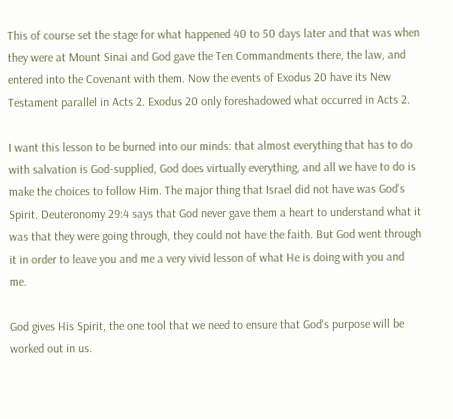This of course set the stage for what happened 40 to 50 days later and that was when they were at Mount Sinai and God gave the Ten Commandments there, the law, and entered into the Covenant with them. Now the events of Exodus 20 have its New Testament parallel in Acts 2. Exodus 20 only foreshadowed what occurred in Acts 2.

I want this lesson to be burned into our minds: that almost everything that has to do with salvation is God-supplied, God does virtually everything, and all we have to do is make the choices to follow Him. The major thing that Israel did not have was God's Spirit. Deuteronomy 29:4 says that God never gave them a heart to understand what it was that they were going through, they could not have the faith. But God went through it in order to leave you and me a very vivid lesson of what He is doing with you and me.

God gives His Spirit, the one tool that we need to ensure that God's purpose will be worked out in us.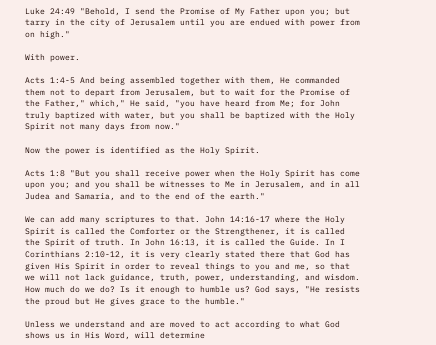Luke 24:49 "Behold, I send the Promise of My Father upon you; but tarry in the city of Jerusalem until you are endued with power from on high."

With power.

Acts 1:4-5 And being assembled together with them, He commanded them not to depart from Jerusalem, but to wait for the Promise of the Father," which," He said, "you have heard from Me; for John truly baptized with water, but you shall be baptized with the Holy Spirit not many days from now."

Now the power is identified as the Holy Spirit.

Acts 1:8 "But you shall receive power when the Holy Spirit has come upon you; and you shall be witnesses to Me in Jerusalem, and in all Judea and Samaria, and to the end of the earth."

We can add many scriptures to that. John 14:16-17 where the Holy Spirit is called the Comforter or the Strengthener, it is called the Spirit of truth. In John 16:13, it is called the Guide. In I Corinthians 2:10-12, it is very clearly stated there that God has given His Spirit in order to reveal things to you and me, so that we will not lack guidance, truth, power, understanding, and wisdom. How much do we do? Is it enough to humble us? God says, "He resists the proud but He gives grace to the humble."

Unless we understand and are moved to act according to what God shows us in His Word, will determine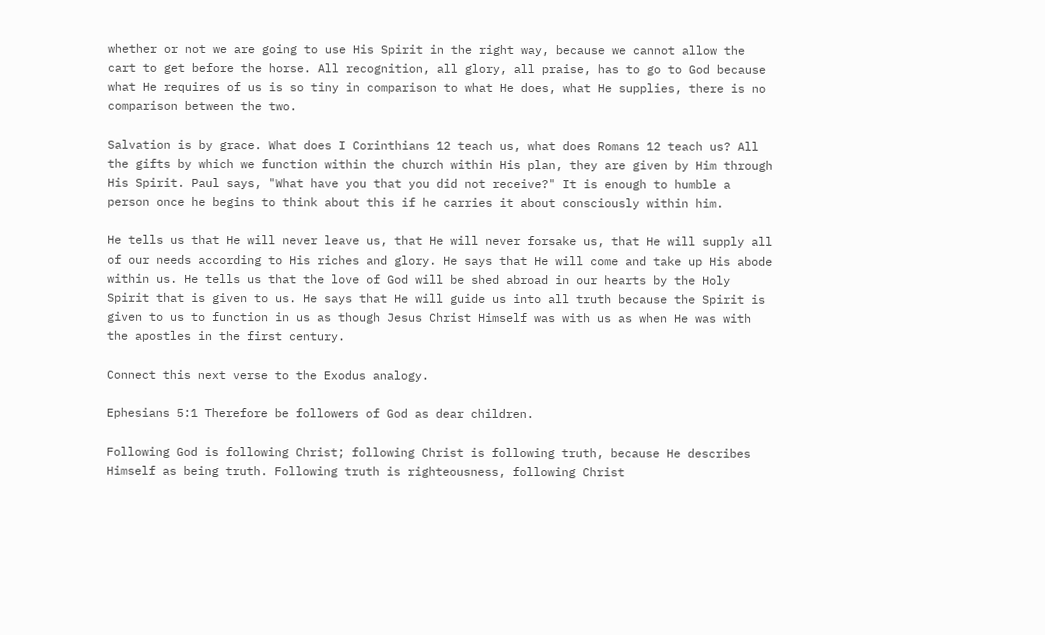whether or not we are going to use His Spirit in the right way, because we cannot allow the cart to get before the horse. All recognition, all glory, all praise, has to go to God because what He requires of us is so tiny in comparison to what He does, what He supplies, there is no comparison between the two.

Salvation is by grace. What does I Corinthians 12 teach us, what does Romans 12 teach us? All the gifts by which we function within the church within His plan, they are given by Him through His Spirit. Paul says, "What have you that you did not receive?" It is enough to humble a person once he begins to think about this if he carries it about consciously within him.

He tells us that He will never leave us, that He will never forsake us, that He will supply all of our needs according to His riches and glory. He says that He will come and take up His abode within us. He tells us that the love of God will be shed abroad in our hearts by the Holy Spirit that is given to us. He says that He will guide us into all truth because the Spirit is given to us to function in us as though Jesus Christ Himself was with us as when He was with the apostles in the first century.

Connect this next verse to the Exodus analogy.

Ephesians 5:1 Therefore be followers of God as dear children.

Following God is following Christ; following Christ is following truth, because He describes Himself as being truth. Following truth is righteousness, following Christ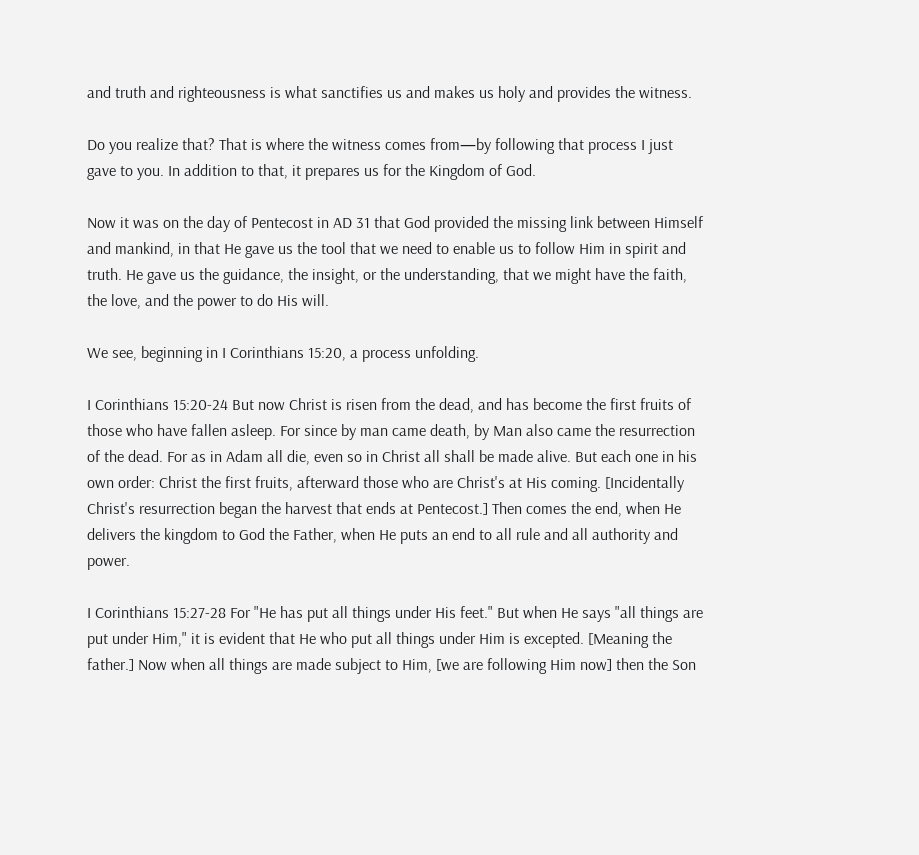and truth and righteousness is what sanctifies us and makes us holy and provides the witness.

Do you realize that? That is where the witness comes from—by following that process I just gave to you. In addition to that, it prepares us for the Kingdom of God.

Now it was on the day of Pentecost in AD 31 that God provided the missing link between Himself and mankind, in that He gave us the tool that we need to enable us to follow Him in spirit and truth. He gave us the guidance, the insight, or the understanding, that we might have the faith, the love, and the power to do His will.

We see, beginning in I Corinthians 15:20, a process unfolding.

I Corinthians 15:20-24 But now Christ is risen from the dead, and has become the first fruits of those who have fallen asleep. For since by man came death, by Man also came the resurrection of the dead. For as in Adam all die, even so in Christ all shall be made alive. But each one in his own order: Christ the first fruits, afterward those who are Christ's at His coming. [Incidentally Christ's resurrection began the harvest that ends at Pentecost.] Then comes the end, when He delivers the kingdom to God the Father, when He puts an end to all rule and all authority and power.

I Corinthians 15:27-28 For "He has put all things under His feet." But when He says "all things are put under Him," it is evident that He who put all things under Him is excepted. [Meaning the father.] Now when all things are made subject to Him, [we are following Him now] then the Son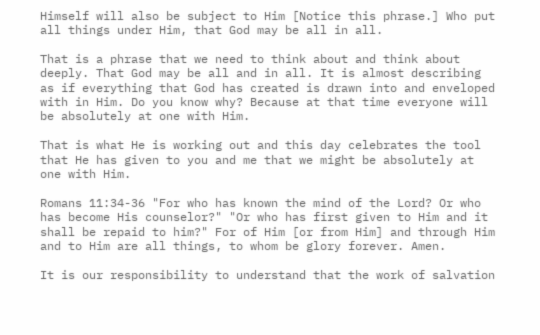Himself will also be subject to Him [Notice this phrase.] Who put all things under Him, that God may be all in all.

That is a phrase that we need to think about and think about deeply. That God may be all and in all. It is almost describing as if everything that God has created is drawn into and enveloped with in Him. Do you know why? Because at that time everyone will be absolutely at one with Him.

That is what He is working out and this day celebrates the tool that He has given to you and me that we might be absolutely at one with Him.

Romans 11:34-36 "For who has known the mind of the Lord? Or who has become His counselor?" "Or who has first given to Him and it shall be repaid to him?" For of Him [or from Him] and through Him and to Him are all things, to whom be glory forever. Amen.

It is our responsibility to understand that the work of salvation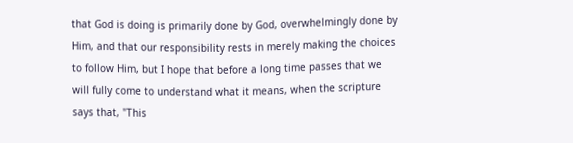that God is doing is primarily done by God, overwhelmingly done by Him, and that our responsibility rests in merely making the choices to follow Him, but I hope that before a long time passes that we will fully come to understand what it means, when the scripture says that, "This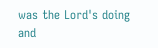was the Lord's doing and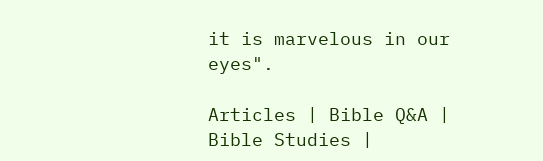it is marvelous in our eyes".

Articles | Bible Q&A |  Bible Studies |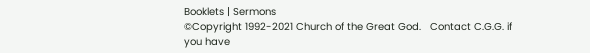Booklets | Sermons
©Copyright 1992-2021 Church of the Great God.   Contact C.G.G. if you have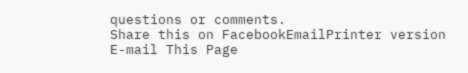questions or comments.
Share this on FacebookEmailPrinter version
E-mail This Page